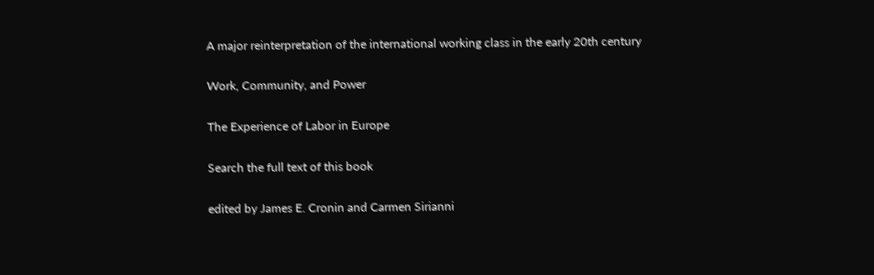A major reinterpretation of the international working class in the early 20th century

Work, Community, and Power

The Experience of Labor in Europe

Search the full text of this book

edited by James E. Cronin and Carmen Sirianni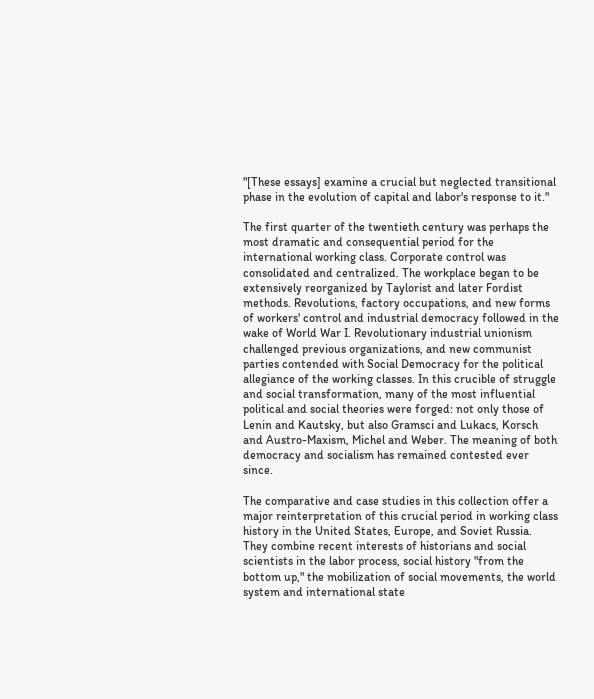"[These essays] examine a crucial but neglected transitional phase in the evolution of capital and labor's response to it."

The first quarter of the twentieth century was perhaps the most dramatic and consequential period for the international working class. Corporate control was consolidated and centralized. The workplace began to be extensively reorganized by Taylorist and later Fordist methods. Revolutions, factory occupations, and new forms of workers' control and industrial democracy followed in the wake of World War I. Revolutionary industrial unionism challenged previous organizations, and new communist parties contended with Social Democracy for the political allegiance of the working classes. In this crucible of struggle and social transformation, many of the most influential political and social theories were forged: not only those of Lenin and Kautsky, but also Gramsci and Lukacs, Korsch and Austro-Maxism, Michel and Weber. The meaning of both democracy and socialism has remained contested ever since.

The comparative and case studies in this collection offer a major reinterpretation of this crucial period in working class history in the United States, Europe, and Soviet Russia. They combine recent interests of historians and social scientists in the labor process, social history "from the bottom up," the mobilization of social movements, the world system and international state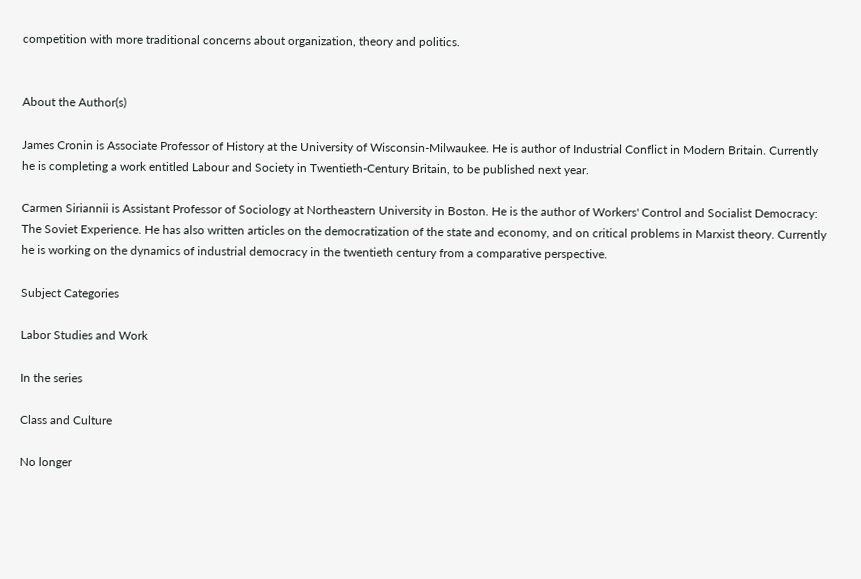competition with more traditional concerns about organization, theory and politics.


About the Author(s)

James Cronin is Associate Professor of History at the University of Wisconsin-Milwaukee. He is author of Industrial Conflict in Modern Britain. Currently he is completing a work entitled Labour and Society in Twentieth-Century Britain, to be published next year.

Carmen Siriannii is Assistant Professor of Sociology at Northeastern University in Boston. He is the author of Workers' Control and Socialist Democracy: The Soviet Experience. He has also written articles on the democratization of the state and economy, and on critical problems in Marxist theory. Currently he is working on the dynamics of industrial democracy in the twentieth century from a comparative perspective.

Subject Categories

Labor Studies and Work

In the series

Class and Culture

No longer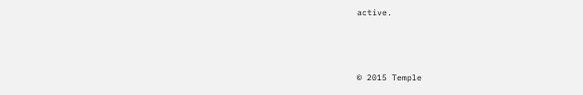active.



© 2015 Temple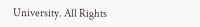University. All Rights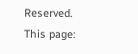Reserved. This page: